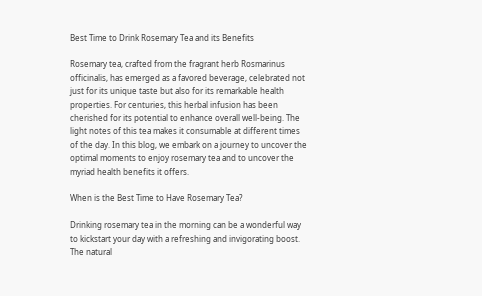Best Time to Drink Rosemary Tea and its Benefits

Rosemary tea, crafted from the fragrant herb Rosmarinus officinalis, has emerged as a favored beverage, celebrated not just for its unique taste but also for its remarkable health properties. For centuries, this herbal infusion has been cherished for its potential to enhance overall well-being. The light notes of this tea makes it consumable at different times of the day. In this blog, we embark on a journey to uncover the optimal moments to enjoy rosemary tea and to uncover the myriad health benefits it offers.

When is the Best Time to Have Rosemary Tea?

Drinking rosemary tea in the morning can be a wonderful way to kickstart your day with a refreshing and invigorating boost. The natural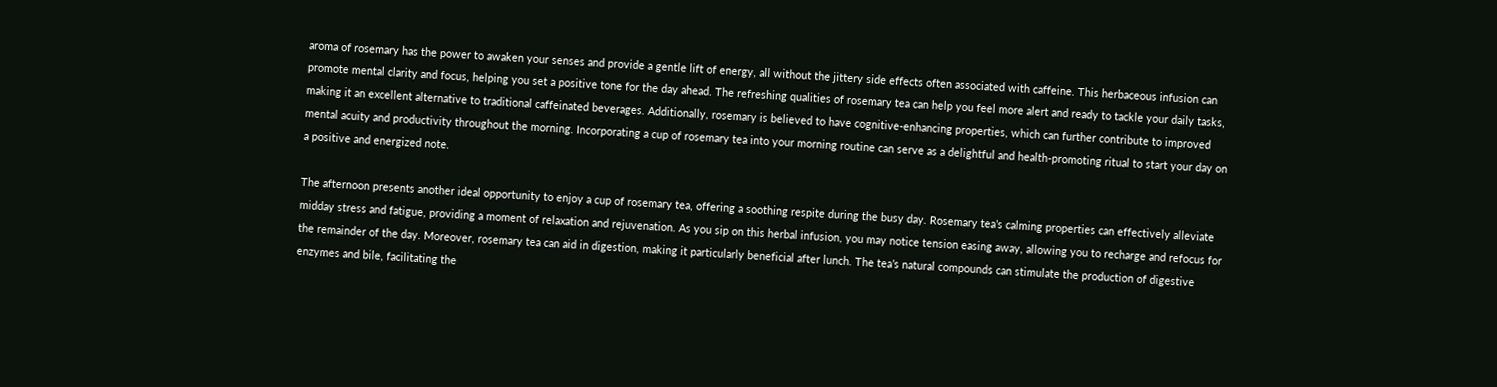aroma of rosemary has the power to awaken your senses and provide a gentle lift of energy, all without the jittery side effects often associated with caffeine. This herbaceous infusion can promote mental clarity and focus, helping you set a positive tone for the day ahead. The refreshing qualities of rosemary tea can help you feel more alert and ready to tackle your daily tasks, making it an excellent alternative to traditional caffeinated beverages. Additionally, rosemary is believed to have cognitive-enhancing properties, which can further contribute to improved mental acuity and productivity throughout the morning. Incorporating a cup of rosemary tea into your morning routine can serve as a delightful and health-promoting ritual to start your day on a positive and energized note.

The afternoon presents another ideal opportunity to enjoy a cup of rosemary tea, offering a soothing respite during the busy day. Rosemary tea’s calming properties can effectively alleviate midday stress and fatigue, providing a moment of relaxation and rejuvenation. As you sip on this herbal infusion, you may notice tension easing away, allowing you to recharge and refocus for the remainder of the day. Moreover, rosemary tea can aid in digestion, making it particularly beneficial after lunch. The tea’s natural compounds can stimulate the production of digestive enzymes and bile, facilitating the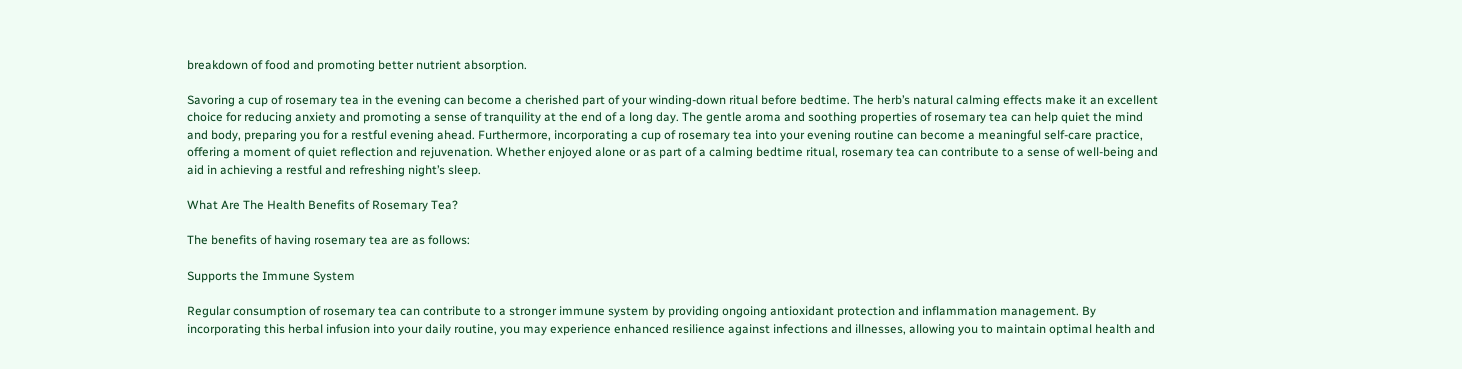breakdown of food and promoting better nutrient absorption.

Savoring a cup of rosemary tea in the evening can become a cherished part of your winding-down ritual before bedtime. The herb’s natural calming effects make it an excellent choice for reducing anxiety and promoting a sense of tranquility at the end of a long day. The gentle aroma and soothing properties of rosemary tea can help quiet the mind and body, preparing you for a restful evening ahead. Furthermore, incorporating a cup of rosemary tea into your evening routine can become a meaningful self-care practice, offering a moment of quiet reflection and rejuvenation. Whether enjoyed alone or as part of a calming bedtime ritual, rosemary tea can contribute to a sense of well-being and aid in achieving a restful and refreshing night’s sleep.

What Are The Health Benefits of Rosemary Tea?

The benefits of having rosemary tea are as follows:

Supports the Immune System

Regular consumption of rosemary tea can contribute to a stronger immune system by providing ongoing antioxidant protection and inflammation management. By incorporating this herbal infusion into your daily routine, you may experience enhanced resilience against infections and illnesses, allowing you to maintain optimal health and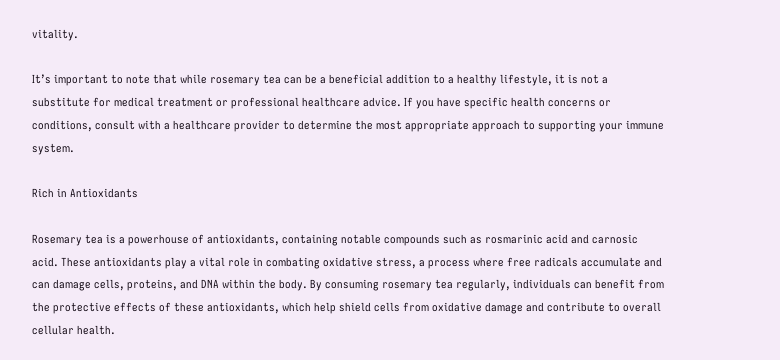vitality.

It’s important to note that while rosemary tea can be a beneficial addition to a healthy lifestyle, it is not a substitute for medical treatment or professional healthcare advice. If you have specific health concerns or conditions, consult with a healthcare provider to determine the most appropriate approach to supporting your immune system.

Rich in Antioxidants

Rosemary tea is a powerhouse of antioxidants, containing notable compounds such as rosmarinic acid and carnosic acid. These antioxidants play a vital role in combating oxidative stress, a process where free radicals accumulate and can damage cells, proteins, and DNA within the body. By consuming rosemary tea regularly, individuals can benefit from the protective effects of these antioxidants, which help shield cells from oxidative damage and contribute to overall cellular health.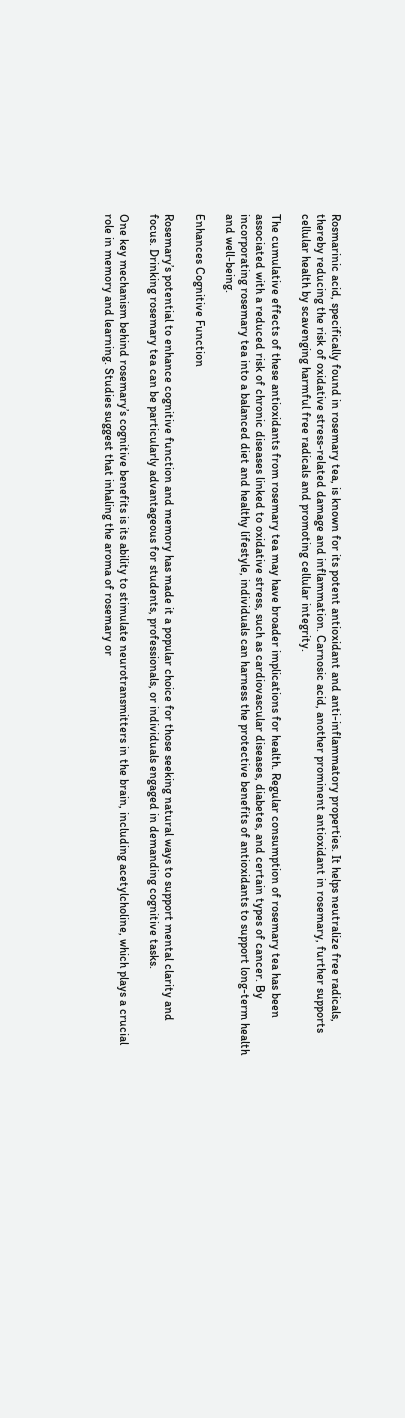Rosmarinic acid, specifically found in rosemary tea, is known for its potent antioxidant and anti-inflammatory properties. It helps neutralize free radicals, thereby reducing the risk of oxidative stress-related damage and inflammation. Carnosic acid, another prominent antioxidant in rosemary, further supports cellular health by scavenging harmful free radicals and promoting cellular integrity.

The cumulative effects of these antioxidants from rosemary tea may have broader implications for health. Regular consumption of rosemary tea has been associated with a reduced risk of chronic diseases linked to oxidative stress, such as cardiovascular diseases, diabetes, and certain types of cancer. By incorporating rosemary tea into a balanced diet and healthy lifestyle, individuals can harness the protective benefits of antioxidants to support long-term health and well-being.

Enhances Cognitive Function

Rosemary’s potential to enhance cognitive function and memory has made it a popular choice for those seeking natural ways to support mental clarity and focus. Drinking rosemary tea can be particularly advantageous for students, professionals, or individuals engaged in demanding cognitive tasks.

One key mechanism behind rosemary’s cognitive benefits is its ability to stimulate neurotransmitters in the brain, including acetylcholine, which plays a crucial role in memory and learning. Studies suggest that inhaling the aroma of rosemary or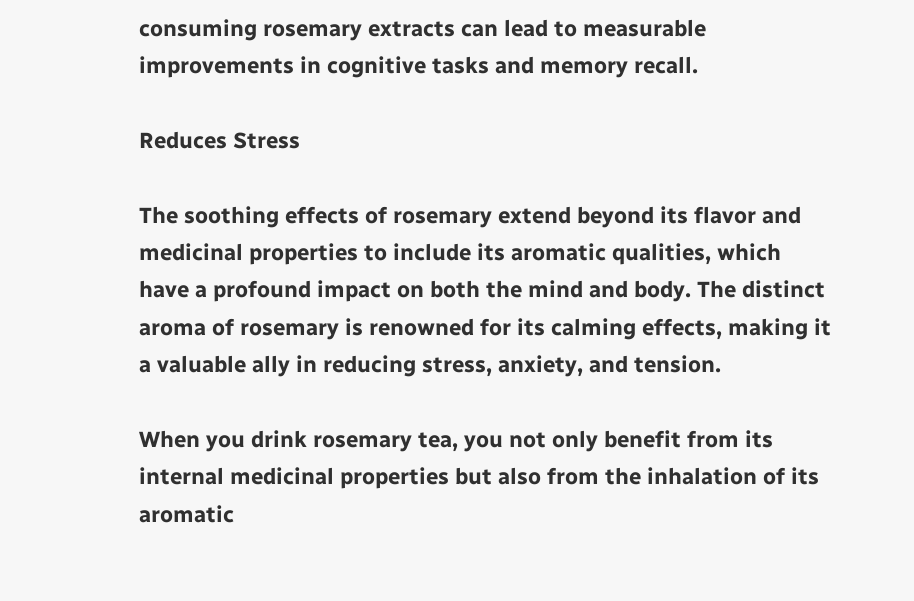consuming rosemary extracts can lead to measurable improvements in cognitive tasks and memory recall.

Reduces Stress

The soothing effects of rosemary extend beyond its flavor and medicinal properties to include its aromatic qualities, which have a profound impact on both the mind and body. The distinct aroma of rosemary is renowned for its calming effects, making it a valuable ally in reducing stress, anxiety, and tension.

When you drink rosemary tea, you not only benefit from its internal medicinal properties but also from the inhalation of its aromatic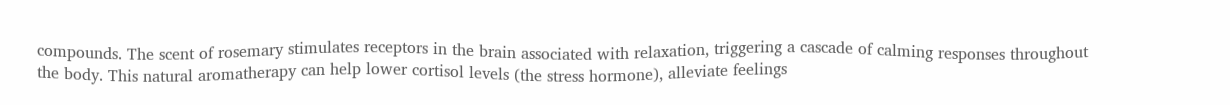compounds. The scent of rosemary stimulates receptors in the brain associated with relaxation, triggering a cascade of calming responses throughout the body. This natural aromatherapy can help lower cortisol levels (the stress hormone), alleviate feelings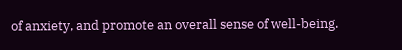of anxiety, and promote an overall sense of well-being.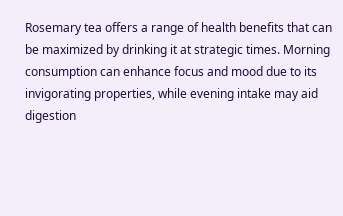Rosemary tea offers a range of health benefits that can be maximized by drinking it at strategic times. Morning consumption can enhance focus and mood due to its invigorating properties, while evening intake may aid digestion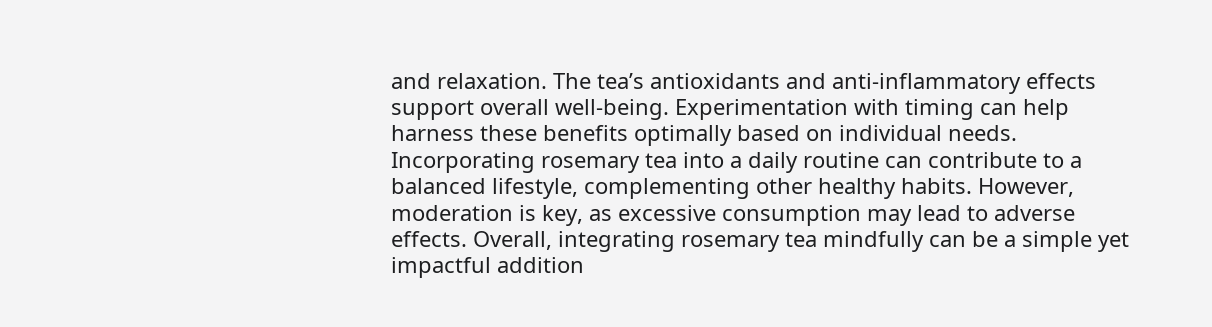and relaxation. The tea’s antioxidants and anti-inflammatory effects support overall well-being. Experimentation with timing can help harness these benefits optimally based on individual needs. Incorporating rosemary tea into a daily routine can contribute to a balanced lifestyle, complementing other healthy habits. However, moderation is key, as excessive consumption may lead to adverse effects. Overall, integrating rosemary tea mindfully can be a simple yet impactful addition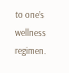to one’s wellness regimen.